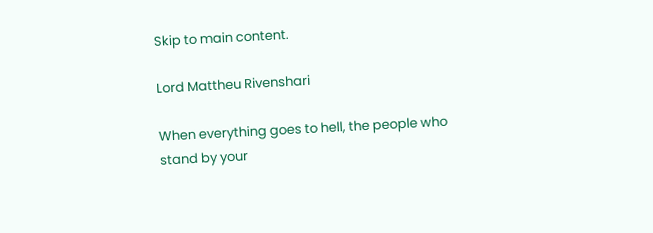Skip to main content.

Lord Mattheu Rivenshari

When everything goes to hell, the people who stand by your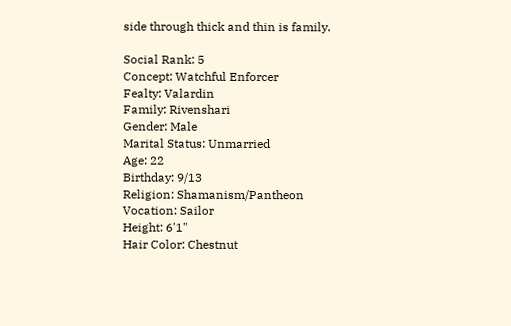side through thick and thin is family.

Social Rank: 5
Concept: Watchful Enforcer
Fealty: Valardin
Family: Rivenshari
Gender: Male
Marital Status: Unmarried
Age: 22
Birthday: 9/13
Religion: Shamanism/Pantheon
Vocation: Sailor
Height: 6'1"
Hair Color: Chestnut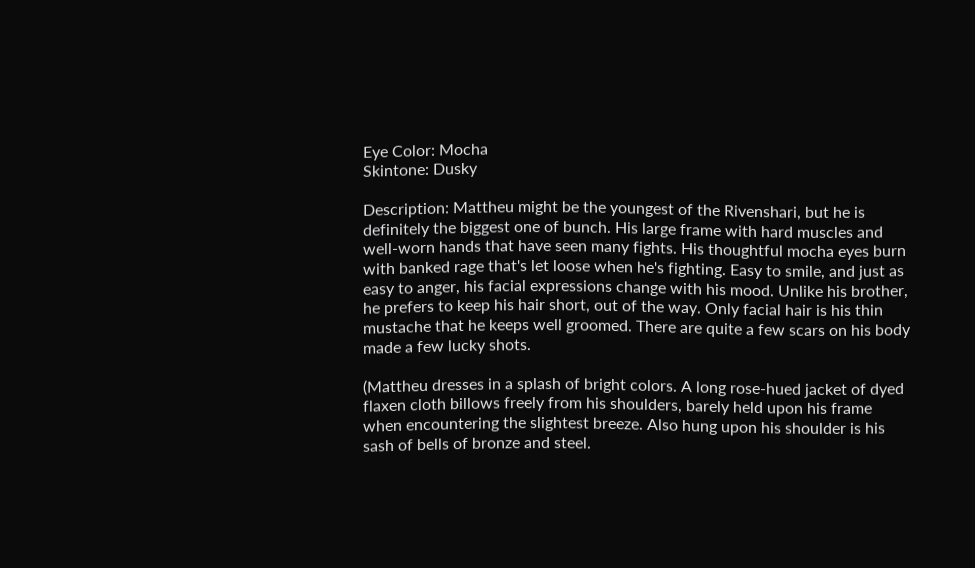Eye Color: Mocha
Skintone: Dusky

Description: Mattheu might be the youngest of the Rivenshari, but he is definitely the biggest one of bunch. His large frame with hard muscles and well-worn hands that have seen many fights. His thoughtful mocha eyes burn with banked rage that's let loose when he's fighting. Easy to smile, and just as easy to anger, his facial expressions change with his mood. Unlike his brother, he prefers to keep his hair short, out of the way. Only facial hair is his thin mustache that he keeps well groomed. There are quite a few scars on his body made a few lucky shots.

(Mattheu dresses in a splash of bright colors. A long rose-hued jacket of dyed flaxen cloth billows freely from his shoulders, barely held upon his frame when encountering the slightest breeze. Also hung upon his shoulder is his sash of bells of bronze and steel.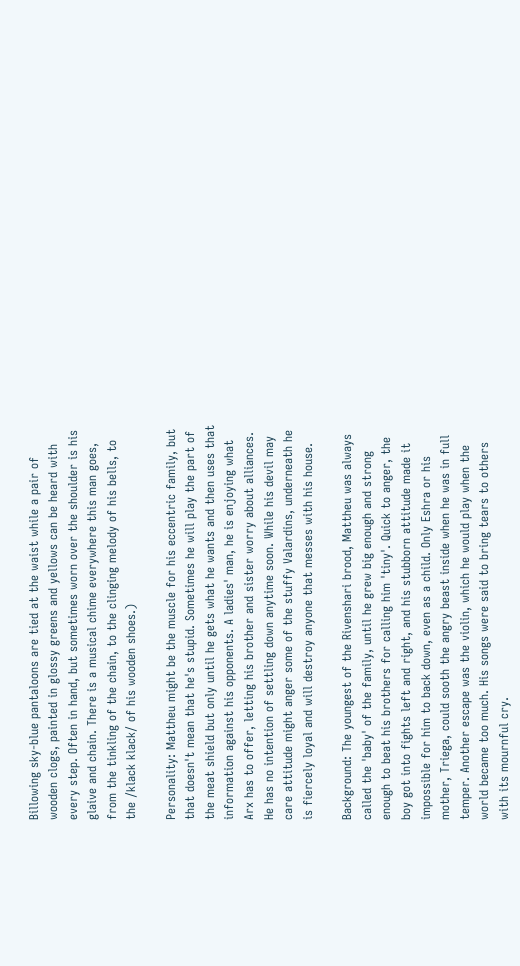Billowing sky-blue pantaloons are tied at the waist while a pair of wooden clogs, painted in glossy greens and yellows can be heard with every step. Often in hand, but sometimes worn over the shoulder is his glaive and chain. There is a musical chime everywhere this man goes, from the tinkling of the chain, to the clinging melody of his bells, to the /klack klack/ of his wooden shoes.)

Personality: Mattheu might be the muscle for his eccentric family, but that doesn't mean that he's stupid. Sometimes he will play the part of the meat shield but only until he gets what he wants and then uses that information against his opponents. A ladies' man, he is enjoying what Arx has to offer, letting his brother and sister worry about alliances. He has no intention of settling down anytime soon. While his devil may care attitude might anger some of the stuffy Valardins, underneath he is fiercely loyal and will destroy anyone that messes with his house.

Background: The youngest of the Rivenshari brood, Mattheu was always called the 'baby' of the family, until he grew big enough and strong enough to beat his brothers for calling him 'tiny'. Quick to anger, the boy got into fights left and right, and his stubborn attitude made it impossible for him to back down, even as a child. Only Eshra or his mother, Triega, could sooth the angry beast inside when he was in full temper. Another escape was the violin, which he would play when the world became too much. His songs were said to bring tears to others with its mournful cry.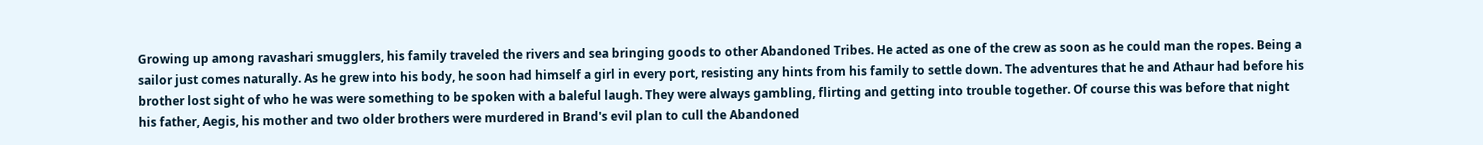Growing up among ravashari smugglers, his family traveled the rivers and sea bringing goods to other Abandoned Tribes. He acted as one of the crew as soon as he could man the ropes. Being a sailor just comes naturally. As he grew into his body, he soon had himself a girl in every port, resisting any hints from his family to settle down. The adventures that he and Athaur had before his brother lost sight of who he was were something to be spoken with a baleful laugh. They were always gambling, flirting and getting into trouble together. Of course this was before that night his father, Aegis, his mother and two older brothers were murdered in Brand's evil plan to cull the Abandoned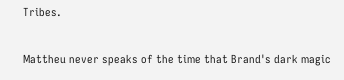Tribes.

Mattheu never speaks of the time that Brand's dark magic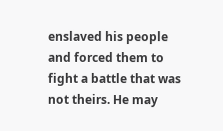enslaved his people and forced them to fight a battle that was not theirs. He may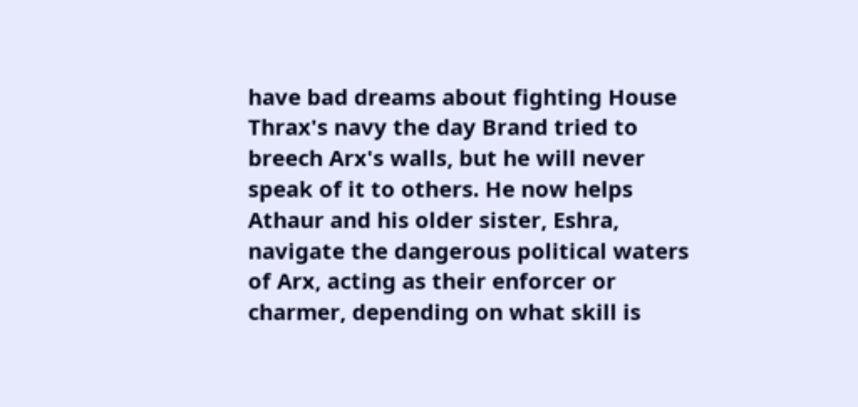have bad dreams about fighting House Thrax's navy the day Brand tried to breech Arx's walls, but he will never speak of it to others. He now helps Athaur and his older sister, Eshra, navigate the dangerous political waters of Arx, acting as their enforcer or charmer, depending on what skill is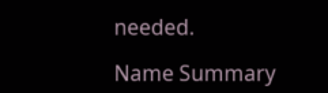needed.

Name Summary